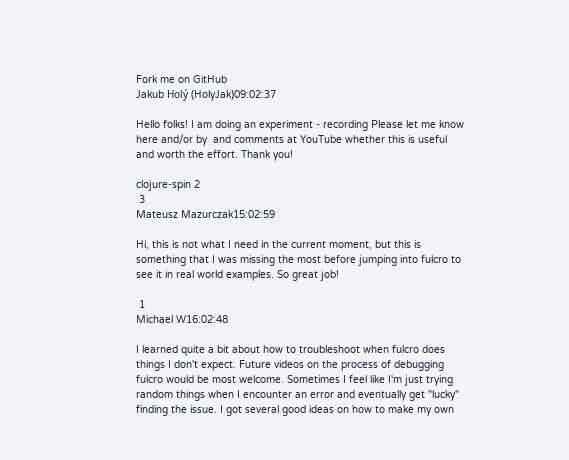Fork me on GitHub
Jakub Holý (HolyJak)09:02:37

Hello folks! I am doing an experiment - recording Please let me know here and/or by  and comments at YouTube whether this is useful and worth the effort. Thank you!

clojure-spin 2
 3
Mateusz Mazurczak15:02:59

Hi, this is not what I need in the current moment, but this is something that I was missing the most before jumping into fulcro to see it in real world examples. So great job!

 1
Michael W16:02:48

I learned quite a bit about how to troubleshoot when fulcro does things I don't expect. Future videos on the process of debugging fulcro would be most welcome. Sometimes I feel like I'm just trying random things when I encounter an error and eventually get "lucky" finding the issue. I got several good ideas on how to make my own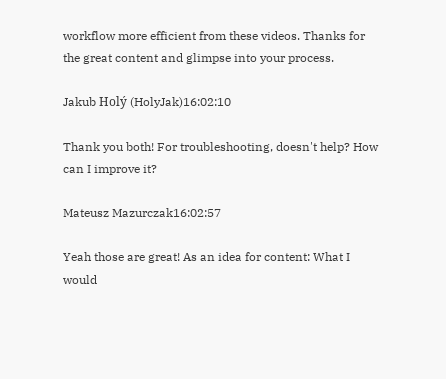workflow more efficient from these videos. Thanks for the great content and glimpse into your process.

Jakub Holý (HolyJak)16:02:10

Thank you both! For troubleshooting, doesn't help? How can I improve it?

Mateusz Mazurczak16:02:57

Yeah those are great! As an idea for content: What I would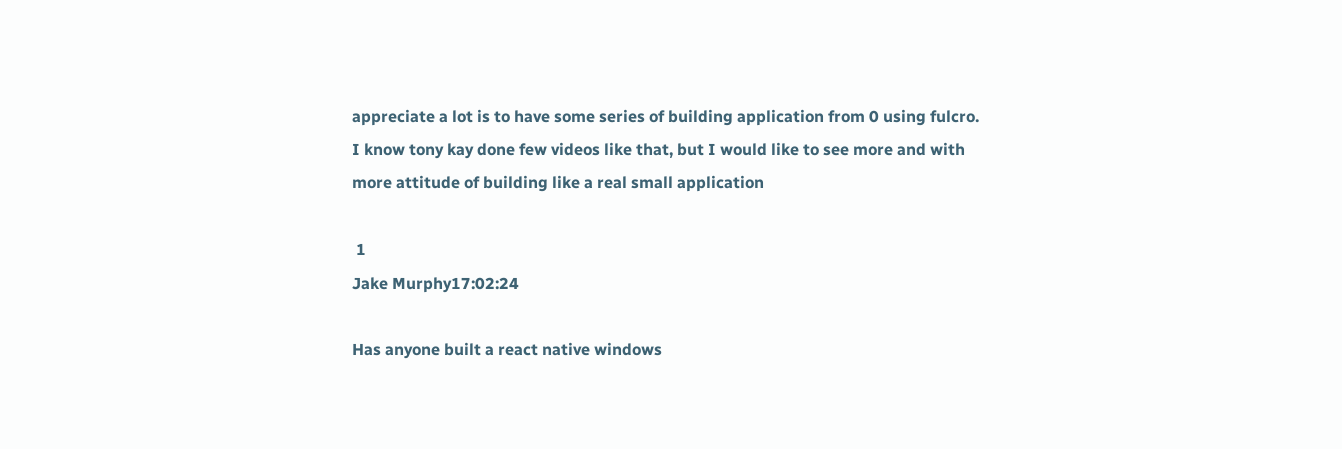appreciate a lot is to have some series of building application from 0 using fulcro. I know tony kay done few videos like that, but I would like to see more and with more attitude of building like a real small application

 1
Jake Murphy17:02:24

Has anyone built a react native windows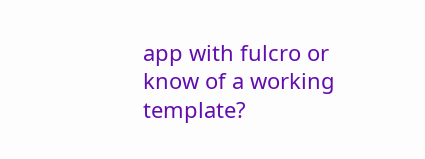app with fulcro or know of a working template?